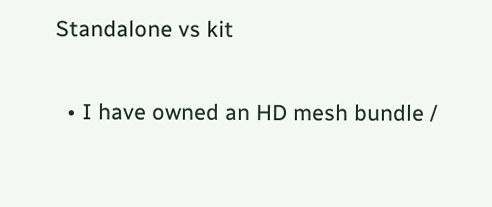Standalone vs kit

  • I have owned an HD mesh bundle /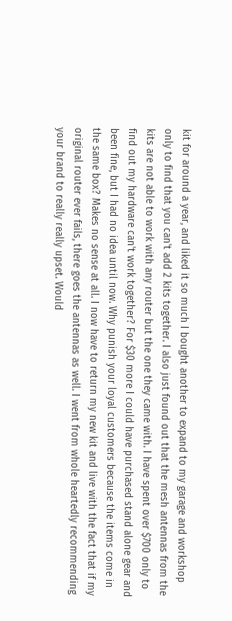kit for around a year, and liked it so much I bought another to expand to my garage and workshop only to find that you can't add 2 kits together. I also just found out that the mesh antennas from the kits are not able to work with any router but the one they came with. I have spent over $700 only to find out my hardware can't work together? For $30 more I could have purchased stand alone gear and been fine, but I had no idea until now. Why punish your loyal customers because the items come in the same box? Makes no sense at all. I now have to return my new kit and live with the fact that if my original router ever fails, there goes the antennas as well. I went from whole heartedly recommending your brand to really really upset. Would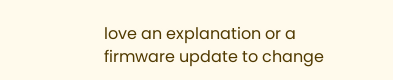love an explanation or a firmware update to change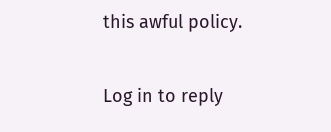this awful policy.

Log in to reply